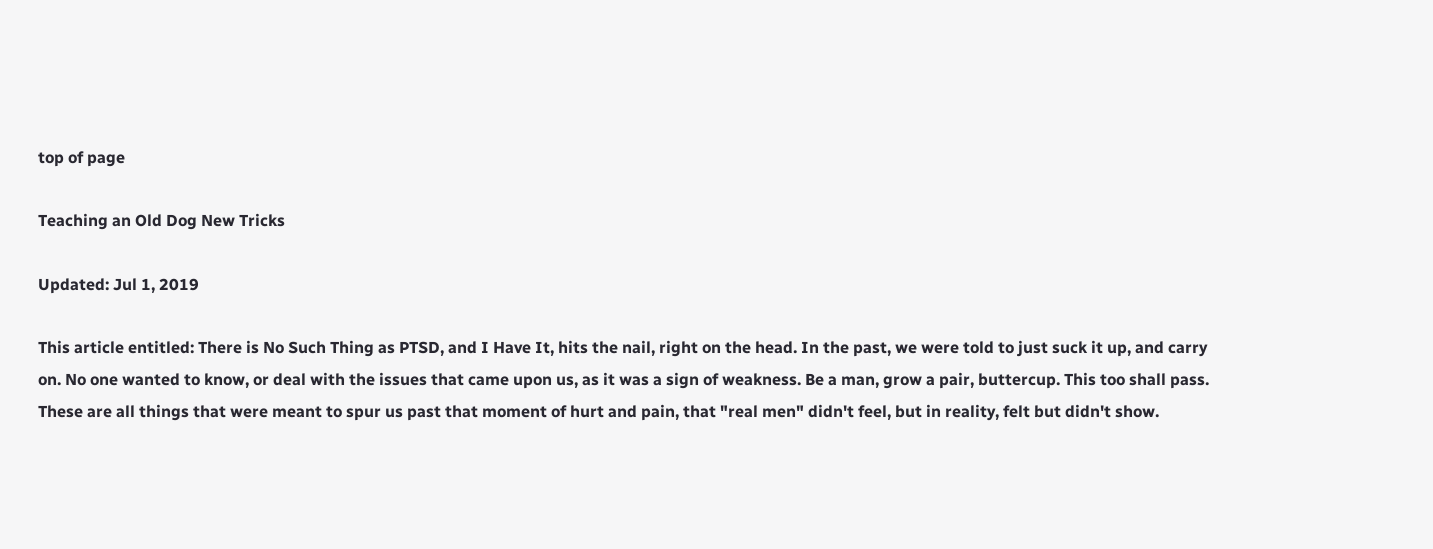top of page

Teaching an Old Dog New Tricks

Updated: Jul 1, 2019

This article entitled: There is No Such Thing as PTSD, and I Have It, hits the nail, right on the head. In the past, we were told to just suck it up, and carry on. No one wanted to know, or deal with the issues that came upon us, as it was a sign of weakness. Be a man, grow a pair, buttercup. This too shall pass. These are all things that were meant to spur us past that moment of hurt and pain, that "real men" didn't feel, but in reality, felt but didn't show.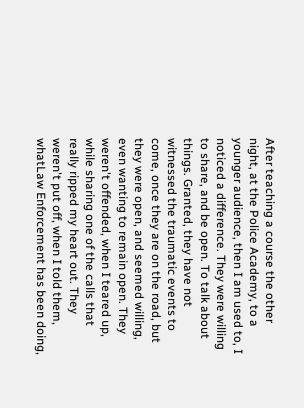After teaching a course the other night, at the Police Academy, to a younger audience, then I am used to, I noticed a difference. They were willing to share, and be open. To talk about things. Granted, they have not witnessed the traumatic events to come, once they are on the road, but they were open, and seemed willing, even wanting to remain open. They weren't offended, when I teared up, while sharing one of the calls that really ripped my heart out. They weren't put off, when I told them, whatLaw Enforcement has been doing,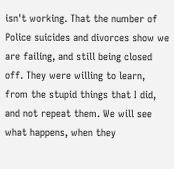isn't working. That the number of Police suicides and divorces show we are failing, and still being closed off. They were willing to learn, from the stupid things that I did, and not repeat them. We will see what happens, when they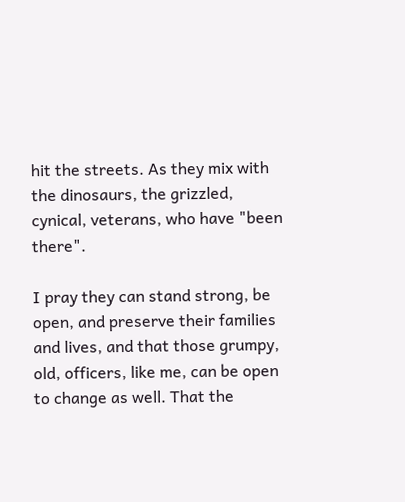hit the streets. As they mix with the dinosaurs, the grizzled, cynical, veterans, who have "been there".

I pray they can stand strong, be open, and preserve their families and lives, and that those grumpy, old, officers, like me, can be open to change as well. That the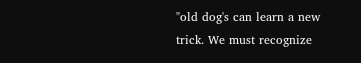"old dog's can learn a new trick. We must recognize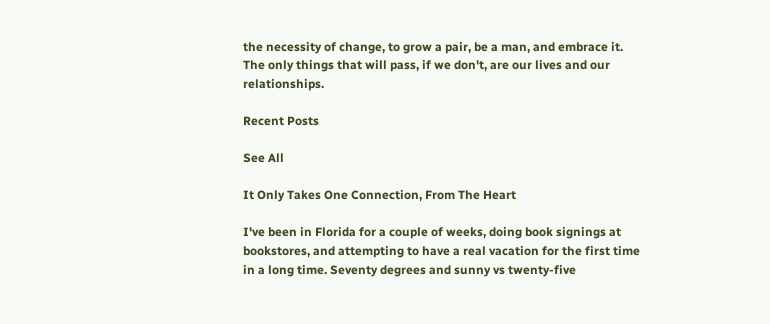the necessity of change, to grow a pair, be a man, and embrace it. The only things that will pass, if we don't, are our lives and our relationships.

Recent Posts

See All

It Only Takes One Connection, From The Heart

I've been in Florida for a couple of weeks, doing book signings at bookstores, and attempting to have a real vacation for the first time in a long time. Seventy degrees and sunny vs twenty-five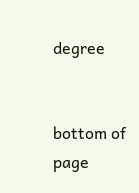degree


bottom of page